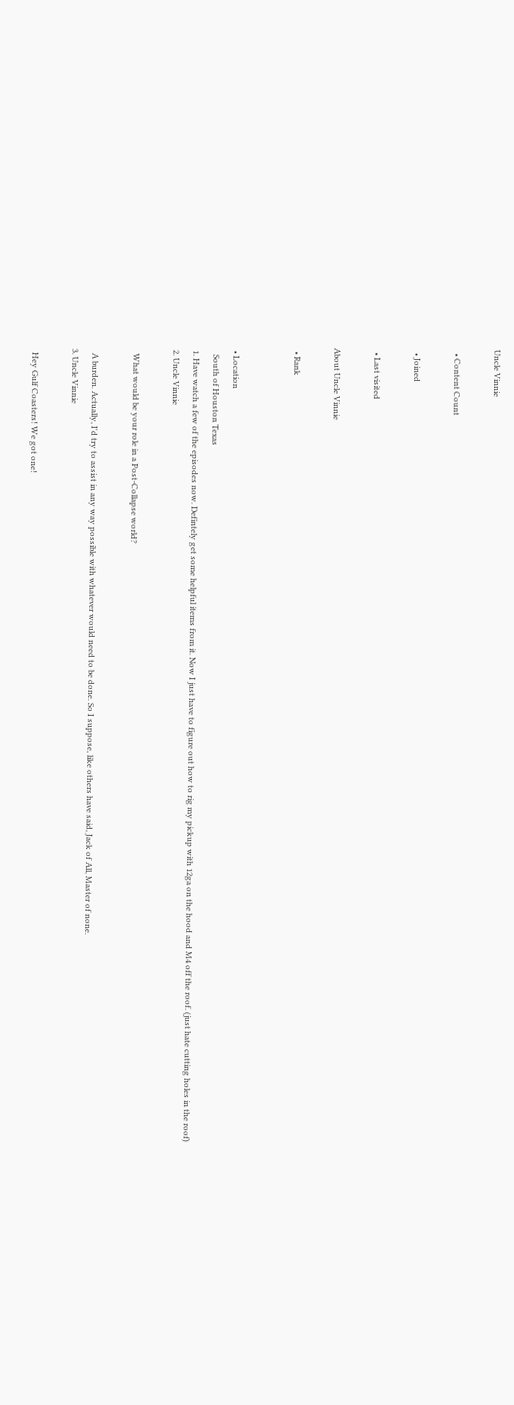Uncle Vinnie

  • Content Count

  • Joined

  • Last visited

About Uncle Vinnie

  • Rank


  • Location
    South of Houston Texas
  1. Have watch a few of the episodes now. Defintely get some helpful items from it. Now I just have to figure out how to rig my pickup with 12ga on the hood and M4 off the roof. (just hate cutting holes in the roof)
  2. Uncle Vinnie

    What would be your role in a Post-Collapse world?

    A burden. Actually, I'd try to assist in any way possible with whatever would need to be done. So I suppose, like others have said, Jack of All, Master of none.
  3. Uncle Vinnie

    Hey Gulf Coasters! We got one!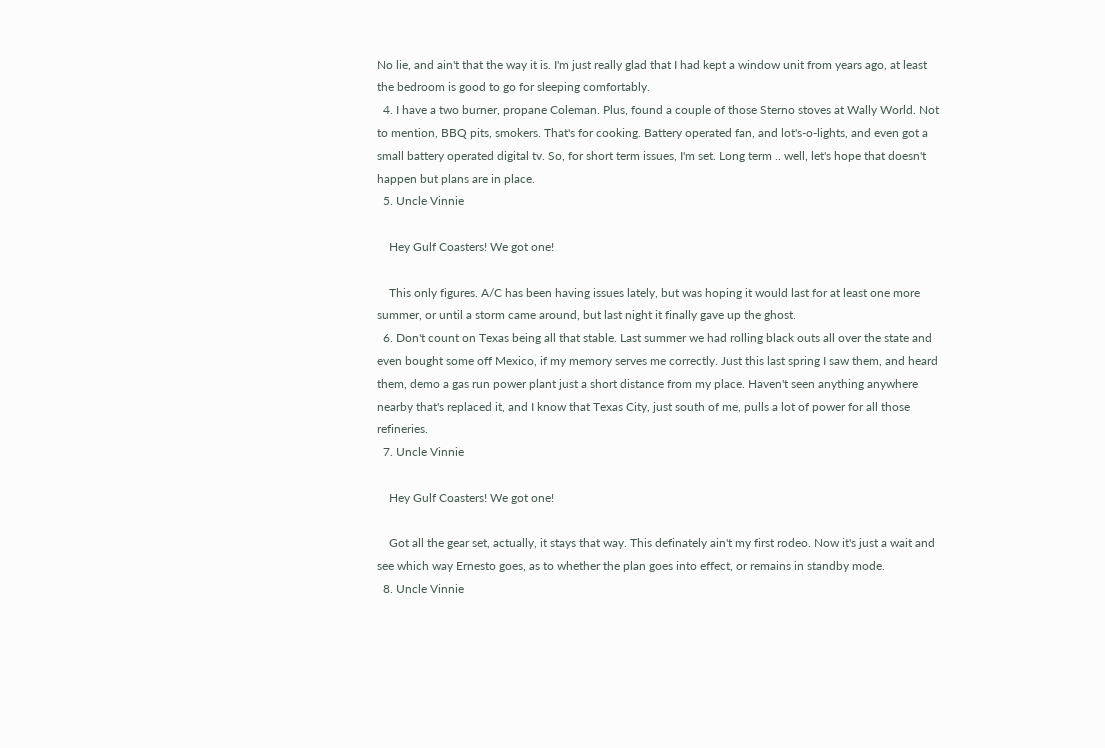No lie, and ain't that the way it is. I'm just really glad that I had kept a window unit from years ago, at least the bedroom is good to go for sleeping comfortably.
  4. I have a two burner, propane Coleman. Plus, found a couple of those Sterno stoves at Wally World. Not to mention, BBQ pits, smokers. That's for cooking. Battery operated fan, and lot's-o-lights, and even got a small battery operated digital tv. So, for short term issues, I'm set. Long term .. well, let's hope that doesn't happen but plans are in place.
  5. Uncle Vinnie

    Hey Gulf Coasters! We got one!

    This only figures. A/C has been having issues lately, but was hoping it would last for at least one more summer, or until a storm came around, but last night it finally gave up the ghost.
  6. Don't count on Texas being all that stable. Last summer we had rolling black outs all over the state and even bought some off Mexico, if my memory serves me correctly. Just this last spring I saw them, and heard them, demo a gas run power plant just a short distance from my place. Haven't seen anything anywhere nearby that's replaced it, and I know that Texas City, just south of me, pulls a lot of power for all those refineries.
  7. Uncle Vinnie

    Hey Gulf Coasters! We got one!

    Got all the gear set, actually, it stays that way. This definately ain't my first rodeo. Now it's just a wait and see which way Ernesto goes, as to whether the plan goes into effect, or remains in standby mode.
  8. Uncle Vinnie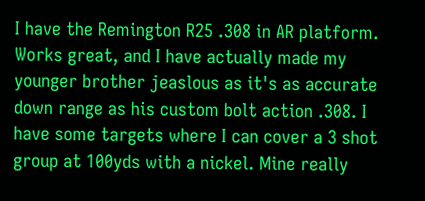I have the Remington R25 .308 in AR platform. Works great, and I have actually made my younger brother jeaslous as it's as accurate down range as his custom bolt action .308. I have some targets where I can cover a 3 shot group at 100yds with a nickel. Mine really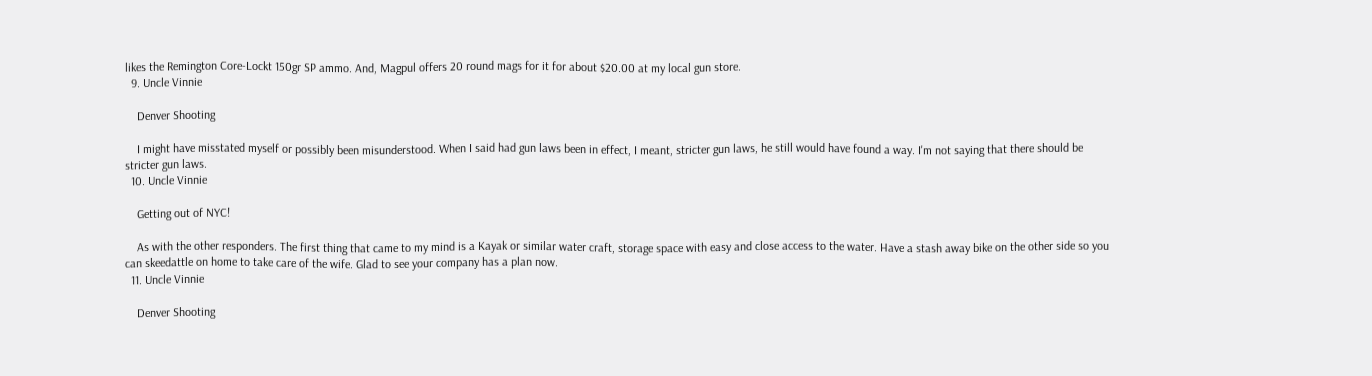likes the Remington Core-Lockt 150gr SP ammo. And, Magpul offers 20 round mags for it for about $20.00 at my local gun store.
  9. Uncle Vinnie

    Denver Shooting

    I might have misstated myself or possibly been misunderstood. When I said had gun laws been in effect, I meant, stricter gun laws, he still would have found a way. I'm not saying that there should be stricter gun laws.
  10. Uncle Vinnie

    Getting out of NYC!

    As with the other responders. The first thing that came to my mind is a Kayak or similar water craft, storage space with easy and close access to the water. Have a stash away bike on the other side so you can skeedattle on home to take care of the wife. Glad to see your company has a plan now.
  11. Uncle Vinnie

    Denver Shooting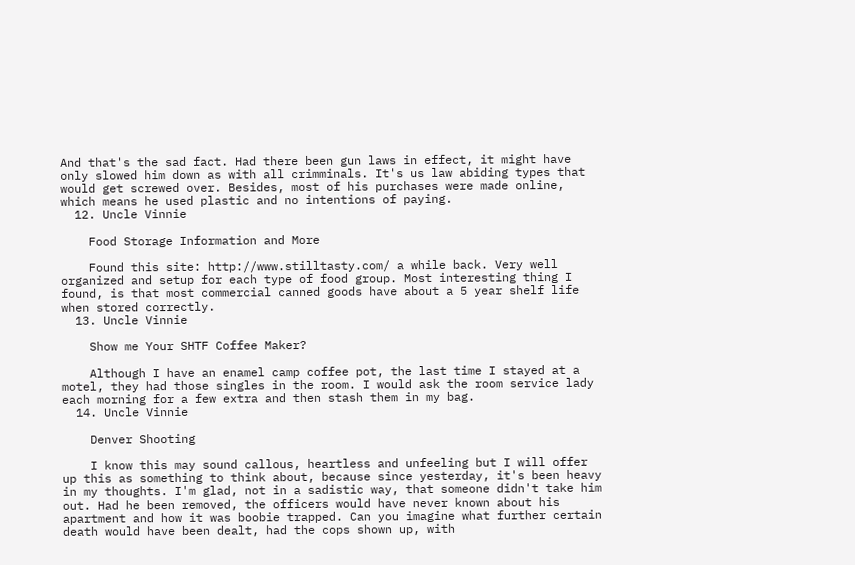And that's the sad fact. Had there been gun laws in effect, it might have only slowed him down as with all crimminals. It's us law abiding types that would get screwed over. Besides, most of his purchases were made online, which means he used plastic and no intentions of paying.
  12. Uncle Vinnie

    Food Storage Information and More

    Found this site: http://www.stilltasty.com/ a while back. Very well organized and setup for each type of food group. Most interesting thing I found, is that most commercial canned goods have about a 5 year shelf life when stored correctly.
  13. Uncle Vinnie

    Show me Your SHTF Coffee Maker?

    Although I have an enamel camp coffee pot, the last time I stayed at a motel, they had those singles in the room. I would ask the room service lady each morning for a few extra and then stash them in my bag.
  14. Uncle Vinnie

    Denver Shooting

    I know this may sound callous, heartless and unfeeling but I will offer up this as something to think about, because since yesterday, it's been heavy in my thoughts. I'm glad, not in a sadistic way, that someone didn't take him out. Had he been removed, the officers would have never known about his apartment and how it was boobie trapped. Can you imagine what further certain death would have been dealt, had the cops shown up, with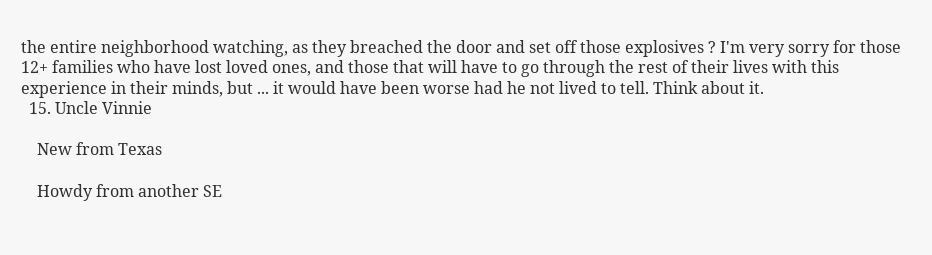the entire neighborhood watching, as they breached the door and set off those explosives ? I'm very sorry for those 12+ families who have lost loved ones, and those that will have to go through the rest of their lives with this experience in their minds, but ... it would have been worse had he not lived to tell. Think about it.
  15. Uncle Vinnie

    New from Texas

    Howdy from another SE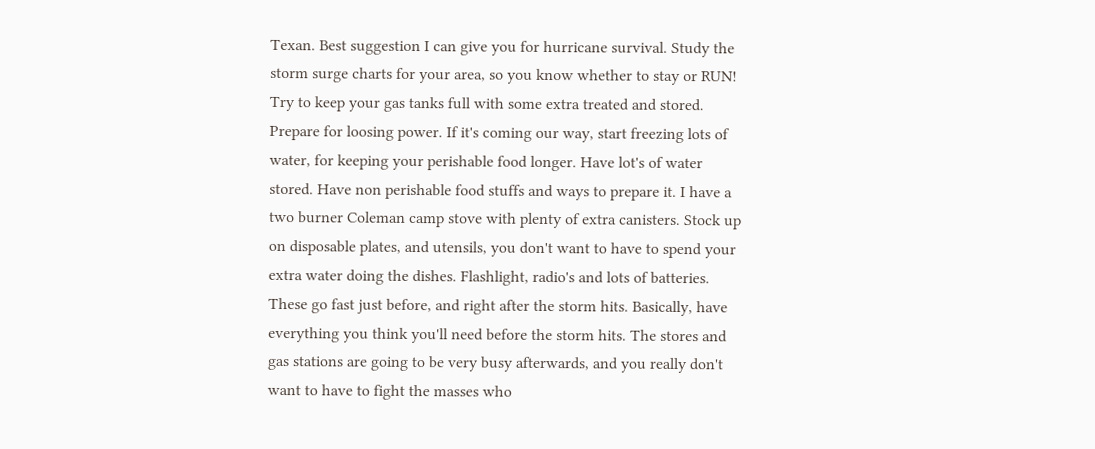Texan. Best suggestion I can give you for hurricane survival. Study the storm surge charts for your area, so you know whether to stay or RUN! Try to keep your gas tanks full with some extra treated and stored. Prepare for loosing power. If it's coming our way, start freezing lots of water, for keeping your perishable food longer. Have lot's of water stored. Have non perishable food stuffs and ways to prepare it. I have a two burner Coleman camp stove with plenty of extra canisters. Stock up on disposable plates, and utensils, you don't want to have to spend your extra water doing the dishes. Flashlight, radio's and lots of batteries. These go fast just before, and right after the storm hits. Basically, have everything you think you'll need before the storm hits. The stores and gas stations are going to be very busy afterwards, and you really don't want to have to fight the masses who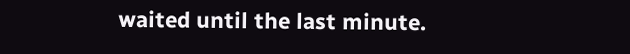waited until the last minute.